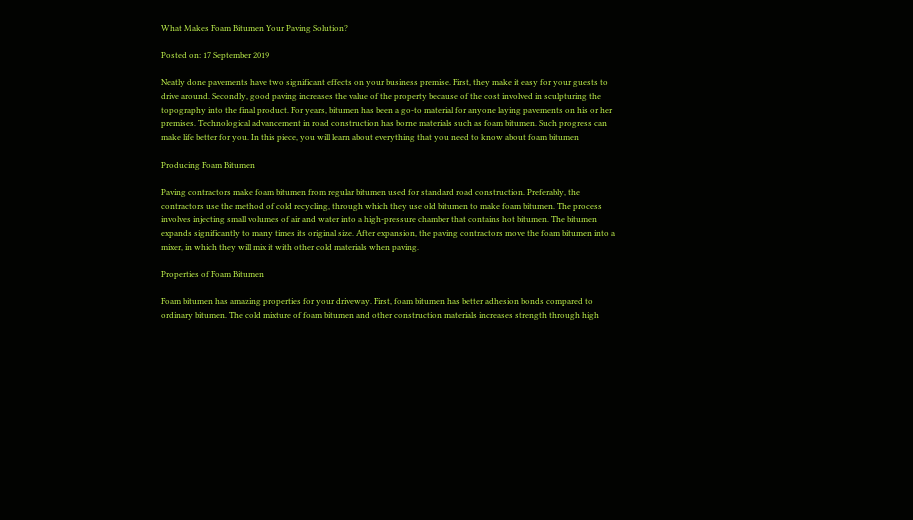What Makes Foam Bitumen Your Paving Solution?

Posted on: 17 September 2019

Neatly done pavements have two significant effects on your business premise. First, they make it easy for your guests to drive around. Secondly, good paving increases the value of the property because of the cost involved in sculpturing the topography into the final product. For years, bitumen has been a go-to material for anyone laying pavements on his or her premises. Technological advancement in road construction has borne materials such as foam bitumen. Such progress can make life better for you. In this piece, you will learn about everything that you need to know about foam bitumen

Producing Foam Bitumen

Paving contractors make foam bitumen from regular bitumen used for standard road construction. Preferably, the contractors use the method of cold recycling, through which they use old bitumen to make foam bitumen. The process involves injecting small volumes of air and water into a high-pressure chamber that contains hot bitumen. The bitumen expands significantly to many times its original size. After expansion, the paving contractors move the foam bitumen into a mixer, in which they will mix it with other cold materials when paving.

Properties of Foam Bitumen

Foam bitumen has amazing properties for your driveway. First, foam bitumen has better adhesion bonds compared to ordinary bitumen. The cold mixture of foam bitumen and other construction materials increases strength through high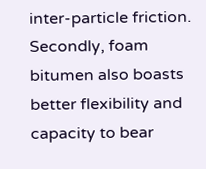inter-particle friction. Secondly, foam bitumen also boasts better flexibility and capacity to bear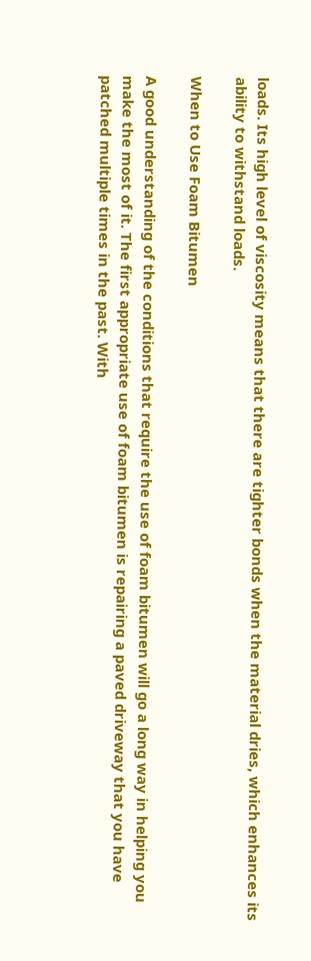loads. Its high level of viscosity means that there are tighter bonds when the material dries, which enhances its ability to withstand loads.

When to Use Foam Bitumen

A good understanding of the conditions that require the use of foam bitumen will go a long way in helping you make the most of it. The first appropriate use of foam bitumen is repairing a paved driveway that you have patched multiple times in the past. With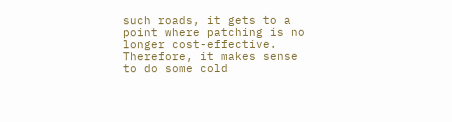such roads, it gets to a point where patching is no longer cost-effective. Therefore, it makes sense to do some cold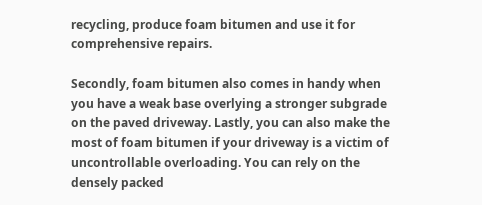recycling, produce foam bitumen and use it for comprehensive repairs.

Secondly, foam bitumen also comes in handy when you have a weak base overlying a stronger subgrade on the paved driveway. Lastly, you can also make the most of foam bitumen if your driveway is a victim of uncontrollable overloading. You can rely on the densely packed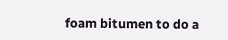foam bitumen to do a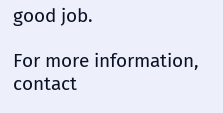good job.

For more information, contact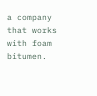a company that works with foam bitumen.